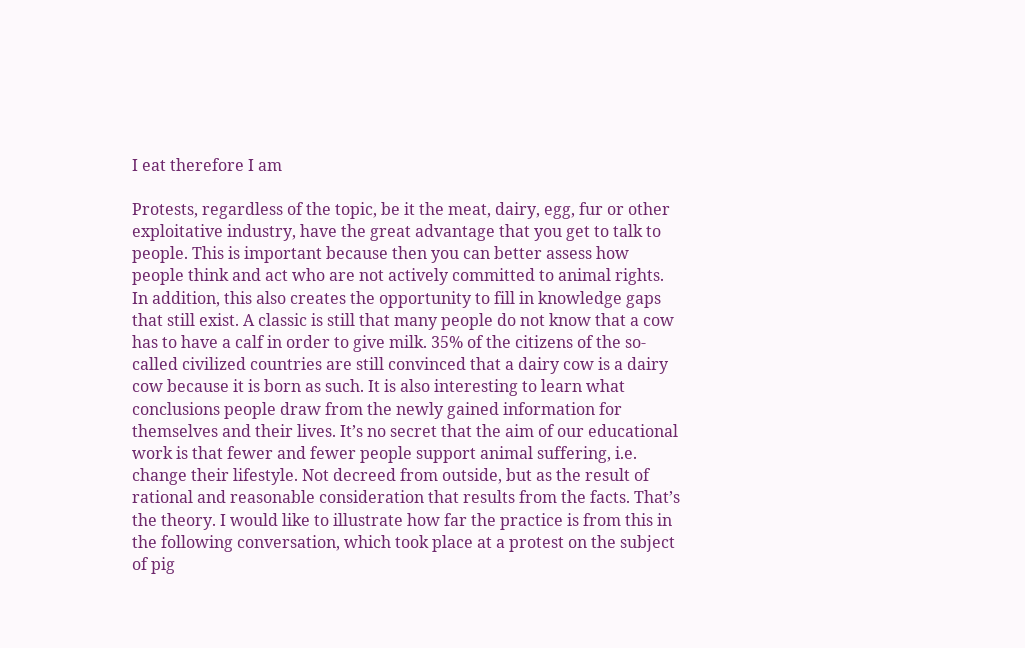I eat therefore I am

Protests, regardless of the topic, be it the meat, dairy, egg, fur or other exploitative industry, have the great advantage that you get to talk to people. This is important because then you can better assess how people think and act who are not actively committed to animal rights. In addition, this also creates the opportunity to fill in knowledge gaps that still exist. A classic is still that many people do not know that a cow has to have a calf in order to give milk. 35% of the citizens of the so-called civilized countries are still convinced that a dairy cow is a dairy cow because it is born as such. It is also interesting to learn what conclusions people draw from the newly gained information for themselves and their lives. It’s no secret that the aim of our educational work is that fewer and fewer people support animal suffering, i.e. change their lifestyle. Not decreed from outside, but as the result of rational and reasonable consideration that results from the facts. That’s the theory. I would like to illustrate how far the practice is from this in the following conversation, which took place at a protest on the subject of pig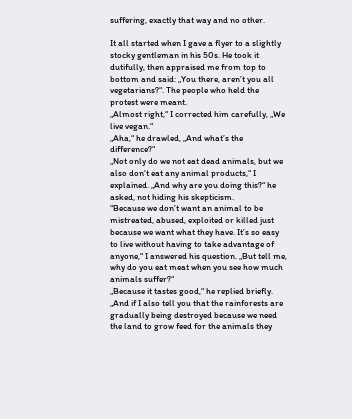suffering, exactly that way and no other.

It all started when I gave a flyer to a slightly stocky gentleman in his 50s. He took it dutifully, then appraised me from top to bottom and said: „You there, aren’t you all vegetarians?“. The people who held the protest were meant.
„Almost right,“ I corrected him carefully, „We live vegan.“
„Aha,“ he drawled, „And what’s the difference?“
„Not only do we not eat dead animals, but we also don’t eat any animal products,“ I explained. „And why are you doing this?“ he asked, not hiding his skepticism.
“Because we don’t want an animal to be mistreated, abused, exploited or killed just because we want what they have. It’s so easy to live without having to take advantage of anyone,“ I answered his question. „But tell me, why do you eat meat when you see how much animals suffer?“
„Because it tastes good,“ he replied briefly.
„And if I also tell you that the rainforests are gradually being destroyed because we need the land to grow feed for the animals they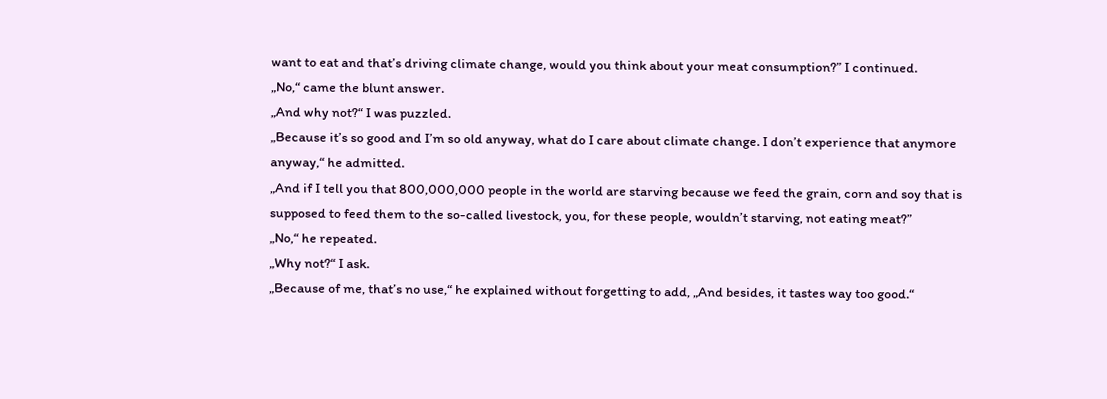want to eat and that’s driving climate change, would you think about your meat consumption?” I continued.
„No,“ came the blunt answer.
„And why not?“ I was puzzled.
„Because it’s so good and I’m so old anyway, what do I care about climate change. I don’t experience that anymore anyway,“ he admitted.
„And if I tell you that 800,000,000 people in the world are starving because we feed the grain, corn and soy that is supposed to feed them to the so-called livestock, you, for these people, wouldn’t starving, not eating meat?”
„No,“ he repeated.
„Why not?“ I ask.
„Because of me, that’s no use,“ he explained without forgetting to add, „And besides, it tastes way too good.“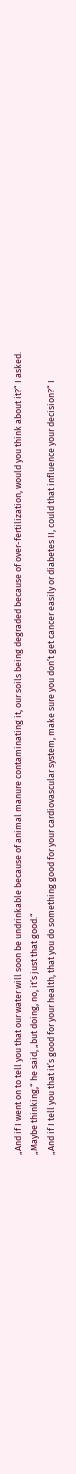„And if I went on to tell you that our water will soon be undrinkable because of animal manure contaminating it, our soils being degraded because of over-fertilization, would you think about it?“ I asked.
„Maybe thinking,“ he said, „but doing, no, it’s just that good.“
„And if I tell you that it’s good for your health, that you do something good for your cardiovascular system, make sure you don’t get cancer easily or diabetes II, could that influence your decision?“ I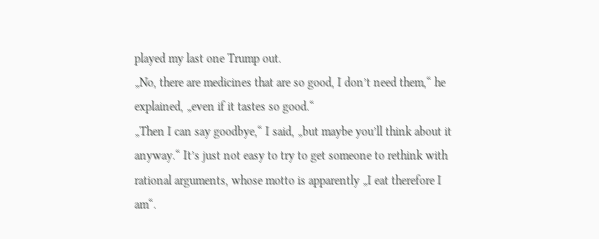played my last one Trump out.
„No, there are medicines that are so good, I don’t need them,“ he explained, „even if it tastes so good.“
„Then I can say goodbye,“ I said, „but maybe you’ll think about it anyway.“ It’s just not easy to try to get someone to rethink with rational arguments, whose motto is apparently „I eat therefore I am“.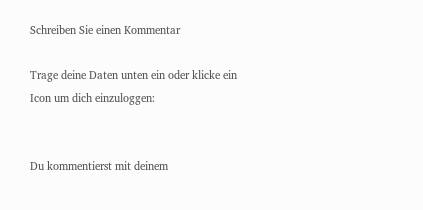Schreiben Sie einen Kommentar

Trage deine Daten unten ein oder klicke ein Icon um dich einzuloggen:


Du kommentierst mit deinem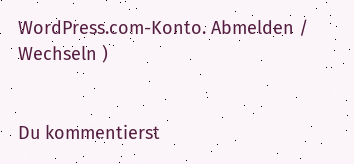WordPress.com-Konto. Abmelden /  Wechseln )


Du kommentierst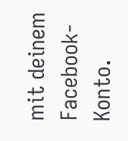mit deinem Facebook-Konto.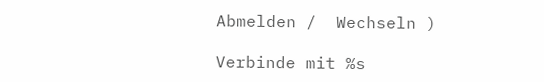Abmelden /  Wechseln )

Verbinde mit %s